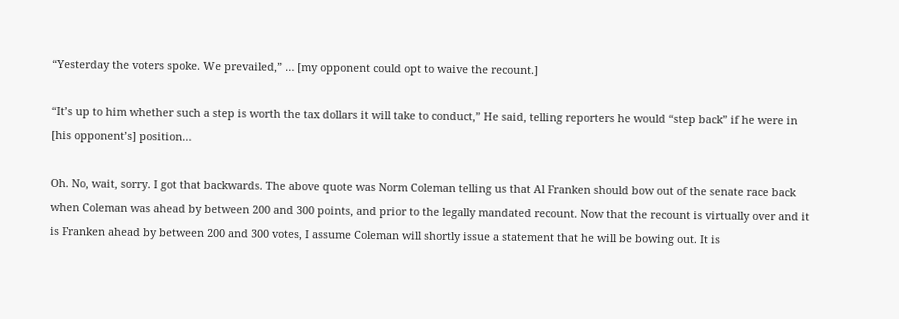“Yesterday the voters spoke. We prevailed,” … [my opponent could opt to waive the recount.]

“It’s up to him whether such a step is worth the tax dollars it will take to conduct,” He said, telling reporters he would “step back” if he were in [his opponent’s] position…

Oh. No, wait, sorry. I got that backwards. The above quote was Norm Coleman telling us that Al Franken should bow out of the senate race back when Coleman was ahead by between 200 and 300 points, and prior to the legally mandated recount. Now that the recount is virtually over and it is Franken ahead by between 200 and 300 votes, I assume Coleman will shortly issue a statement that he will be bowing out. It is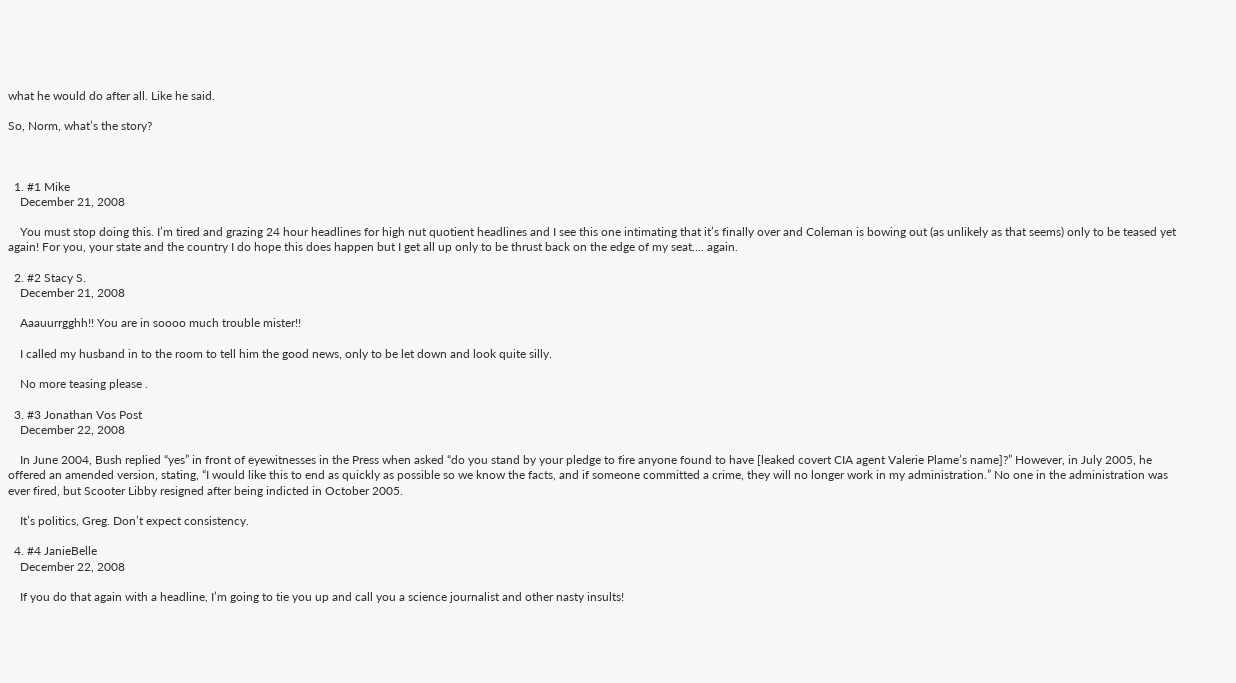what he would do after all. Like he said.

So, Norm, what’s the story?



  1. #1 Mike
    December 21, 2008

    You must stop doing this. I’m tired and grazing 24 hour headlines for high nut quotient headlines and I see this one intimating that it’s finally over and Coleman is bowing out (as unlikely as that seems) only to be teased yet again! For you, your state and the country I do hope this does happen but I get all up only to be thrust back on the edge of my seat…. again.

  2. #2 Stacy S.
    December 21, 2008

    Aaauurrgghh!! You are in soooo much trouble mister!!

    I called my husband in to the room to tell him the good news, only to be let down and look quite silly.

    No more teasing please .

  3. #3 Jonathan Vos Post
    December 22, 2008

    In June 2004, Bush replied “yes” in front of eyewitnesses in the Press when asked “do you stand by your pledge to fire anyone found to have [leaked covert CIA agent Valerie Plame’s name]?” However, in July 2005, he offered an amended version, stating, “I would like this to end as quickly as possible so we know the facts, and if someone committed a crime, they will no longer work in my administration.” No one in the administration was ever fired, but Scooter Libby resigned after being indicted in October 2005.

    It’s politics, Greg. Don’t expect consistency.

  4. #4 JanieBelle
    December 22, 2008

    If you do that again with a headline, I’m going to tie you up and call you a science journalist and other nasty insults!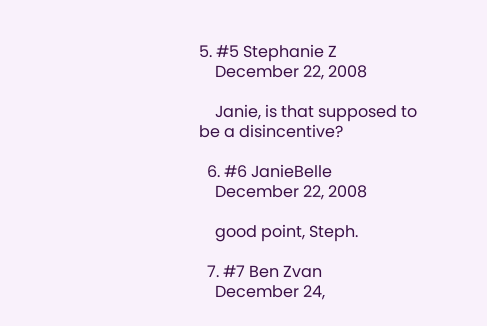5. #5 Stephanie Z
    December 22, 2008

    Janie, is that supposed to be a disincentive?

  6. #6 JanieBelle
    December 22, 2008

    good point, Steph.

  7. #7 Ben Zvan
    December 24,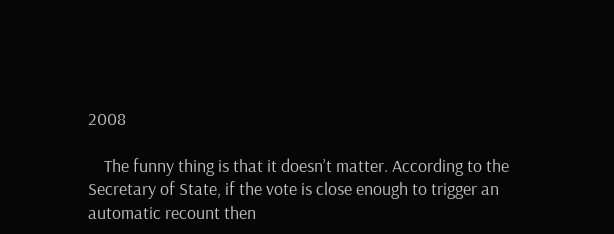2008

    The funny thing is that it doesn’t matter. According to the Secretary of State, if the vote is close enough to trigger an automatic recount then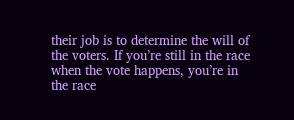their job is to determine the will of the voters. If you’re still in the race when the vote happens, you’re in the race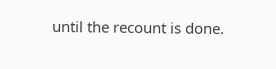until the recount is done.